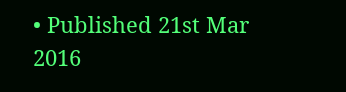• Published 21st Mar 2016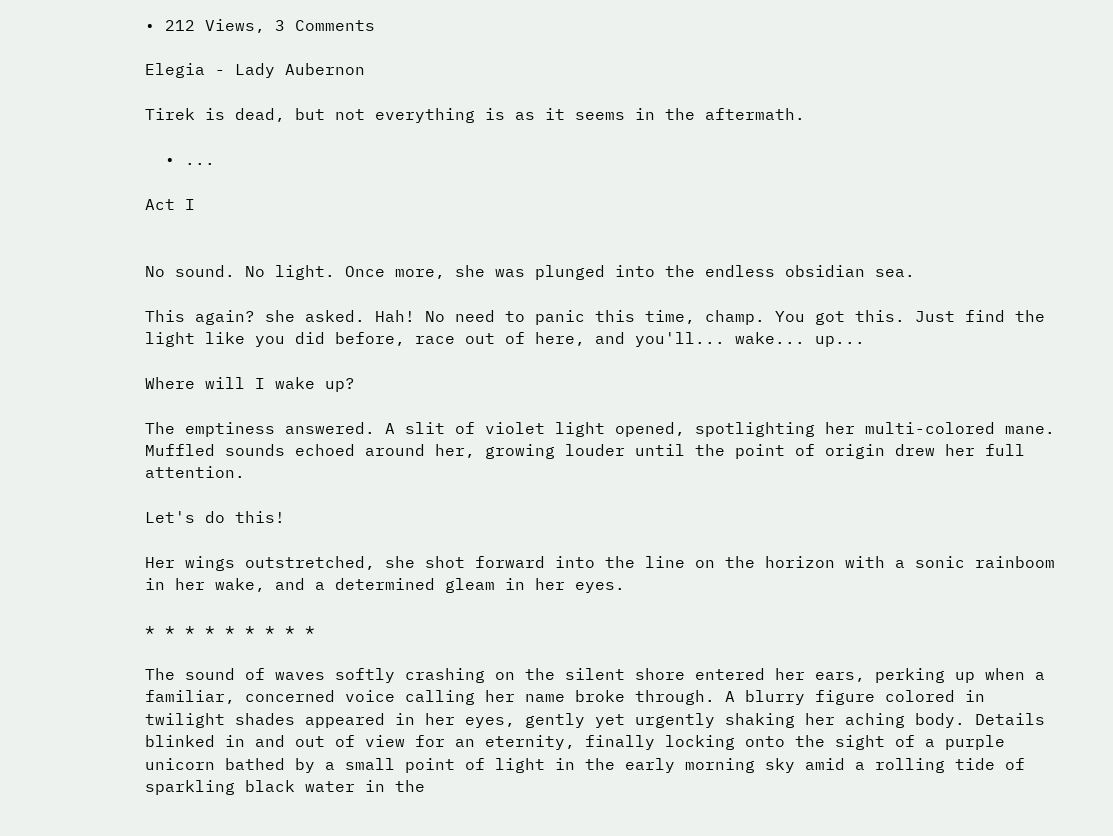• 212 Views, 3 Comments

Elegia - Lady Aubernon

Tirek is dead, but not everything is as it seems in the aftermath.

  • ...

Act I


No sound. No light. Once more, she was plunged into the endless obsidian sea.

This again? she asked. Hah! No need to panic this time, champ. You got this. Just find the light like you did before, race out of here, and you'll... wake... up...

Where will I wake up?

The emptiness answered. A slit of violet light opened, spotlighting her multi-colored mane. Muffled sounds echoed around her, growing louder until the point of origin drew her full attention.

Let's do this!

Her wings outstretched, she shot forward into the line on the horizon with a sonic rainboom in her wake, and a determined gleam in her eyes.

* * * * * * * * *

The sound of waves softly crashing on the silent shore entered her ears, perking up when a familiar, concerned voice calling her name broke through. A blurry figure colored in twilight shades appeared in her eyes, gently yet urgently shaking her aching body. Details blinked in and out of view for an eternity, finally locking onto the sight of a purple unicorn bathed by a small point of light in the early morning sky amid a rolling tide of sparkling black water in the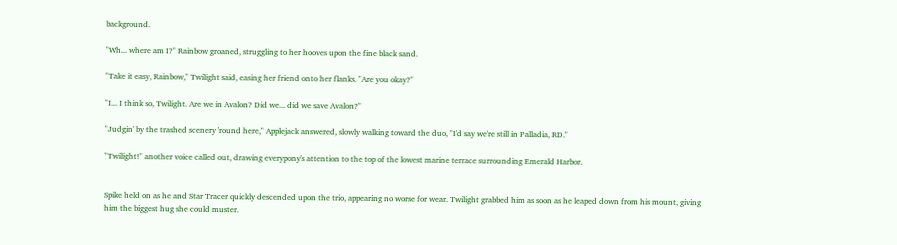background.

"Wh... where am I?" Rainbow groaned, struggling to her hooves upon the fine black sand.

"Take it easy, Rainbow," Twilight said, easing her friend onto her flanks. "Are you okay?"

"I... I think so, Twilight. Are we in Avalon? Did we... did we save Avalon?"

"Judgin' by the trashed scenery 'round here," Applejack answered, slowly walking toward the duo, "I'd say we're still in Palladia, RD."

"Twilight!" another voice called out, drawing everypony's attention to the top of the lowest marine terrace surrounding Emerald Harbor.


Spike held on as he and Star Tracer quickly descended upon the trio, appearing no worse for wear. Twilight grabbed him as soon as he leaped down from his mount, giving him the biggest hug she could muster.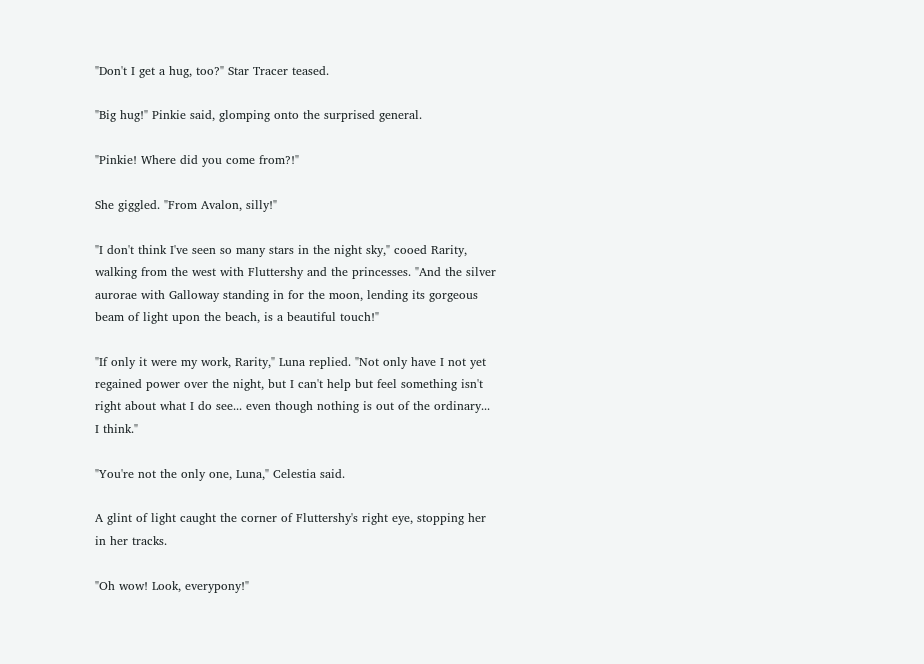"Don't I get a hug, too?" Star Tracer teased.

"Big hug!" Pinkie said, glomping onto the surprised general.

"Pinkie! Where did you come from?!"

She giggled. "From Avalon, silly!"

"I don't think I've seen so many stars in the night sky," cooed Rarity, walking from the west with Fluttershy and the princesses. "And the silver aurorae with Galloway standing in for the moon, lending its gorgeous beam of light upon the beach, is a beautiful touch!"

"If only it were my work, Rarity," Luna replied. "Not only have I not yet regained power over the night, but I can't help but feel something isn't right about what I do see... even though nothing is out of the ordinary... I think."

"You're not the only one, Luna," Celestia said.

A glint of light caught the corner of Fluttershy's right eye, stopping her in her tracks.

"Oh wow! Look, everypony!"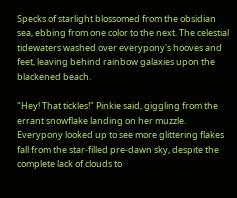Specks of starlight blossomed from the obsidian sea, ebbing from one color to the next. The celestial tidewaters washed over everypony's hooves and feet, leaving behind rainbow galaxies upon the blackened beach.

"Hey! That tickles!" Pinkie said, giggling from the errant snowflake landing on her muzzle. Everypony looked up to see more glittering flakes fall from the star-filled pre-dawn sky, despite the complete lack of clouds to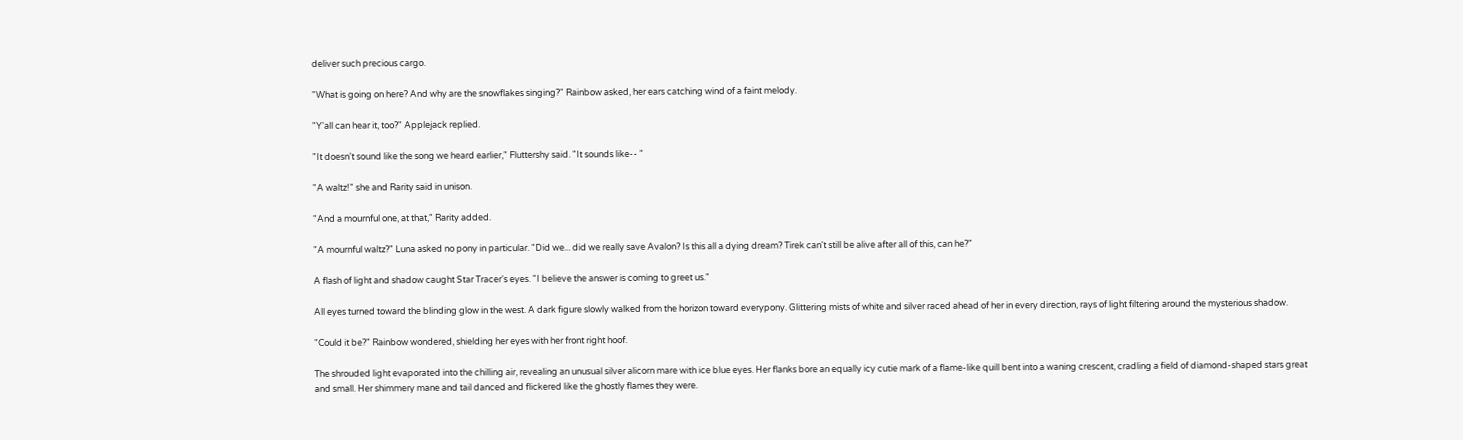deliver such precious cargo.

"What is going on here? And why are the snowflakes singing?" Rainbow asked, her ears catching wind of a faint melody.

"Y'all can hear it, too?" Applejack replied.

"It doesn't sound like the song we heard earlier," Fluttershy said. "It sounds like-- "

"A waltz!" she and Rarity said in unison.

"And a mournful one, at that," Rarity added.

"A mournful waltz?" Luna asked no pony in particular. "Did we... did we really save Avalon? Is this all a dying dream? Tirek can't still be alive after all of this, can he?"

A flash of light and shadow caught Star Tracer's eyes. "I believe the answer is coming to greet us."

All eyes turned toward the blinding glow in the west. A dark figure slowly walked from the horizon toward everypony. Glittering mists of white and silver raced ahead of her in every direction, rays of light filtering around the mysterious shadow.

"Could it be?" Rainbow wondered, shielding her eyes with her front right hoof.

The shrouded light evaporated into the chilling air, revealing an unusual silver alicorn mare with ice blue eyes. Her flanks bore an equally icy cutie mark of a flame-like quill bent into a waning crescent, cradling a field of diamond-shaped stars great and small. Her shimmery mane and tail danced and flickered like the ghostly flames they were.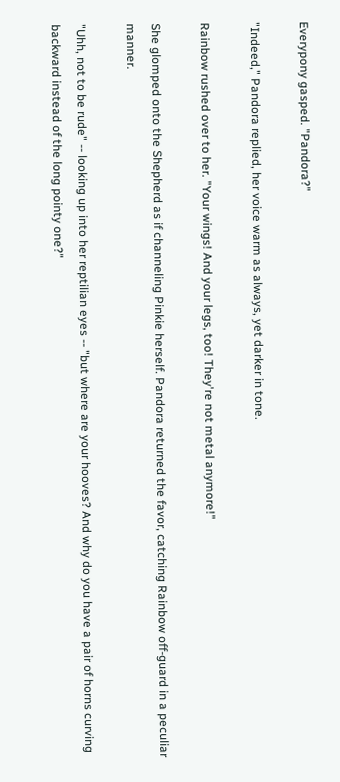Everypony gasped. "Pandora?"

"Indeed," Pandora replied, her voice warm as always, yet darker in tone.

Rainbow rushed over to her. "Your wings! And your legs, too! They're not metal anymore!"

She glomped onto the Shepherd as if channeling Pinkie herself. Pandora returned the favor, catching Rainbow off-guard in a peculiar manner.

"Uhh, not to be rude" -- looking up into her reptilian eyes -- "but where are your hooves? And why do you have a pair of horns curving backward instead of the long pointy one?"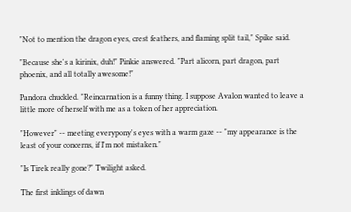"Not to mention the dragon eyes, crest feathers, and flaming split tail," Spike said.

"Because she's a kirinix, duh!" Pinkie answered. "Part alicorn, part dragon, part phoenix, and all totally awesome!"

Pandora chuckled. "Reincarnation is a funny thing. I suppose Avalon wanted to leave a little more of herself with me as a token of her appreciation.

"However" -- meeting everypony's eyes with a warm gaze -- "my appearance is the least of your concerns, if I'm not mistaken."

"Is Tirek really gone?" Twilight asked.

The first inklings of dawn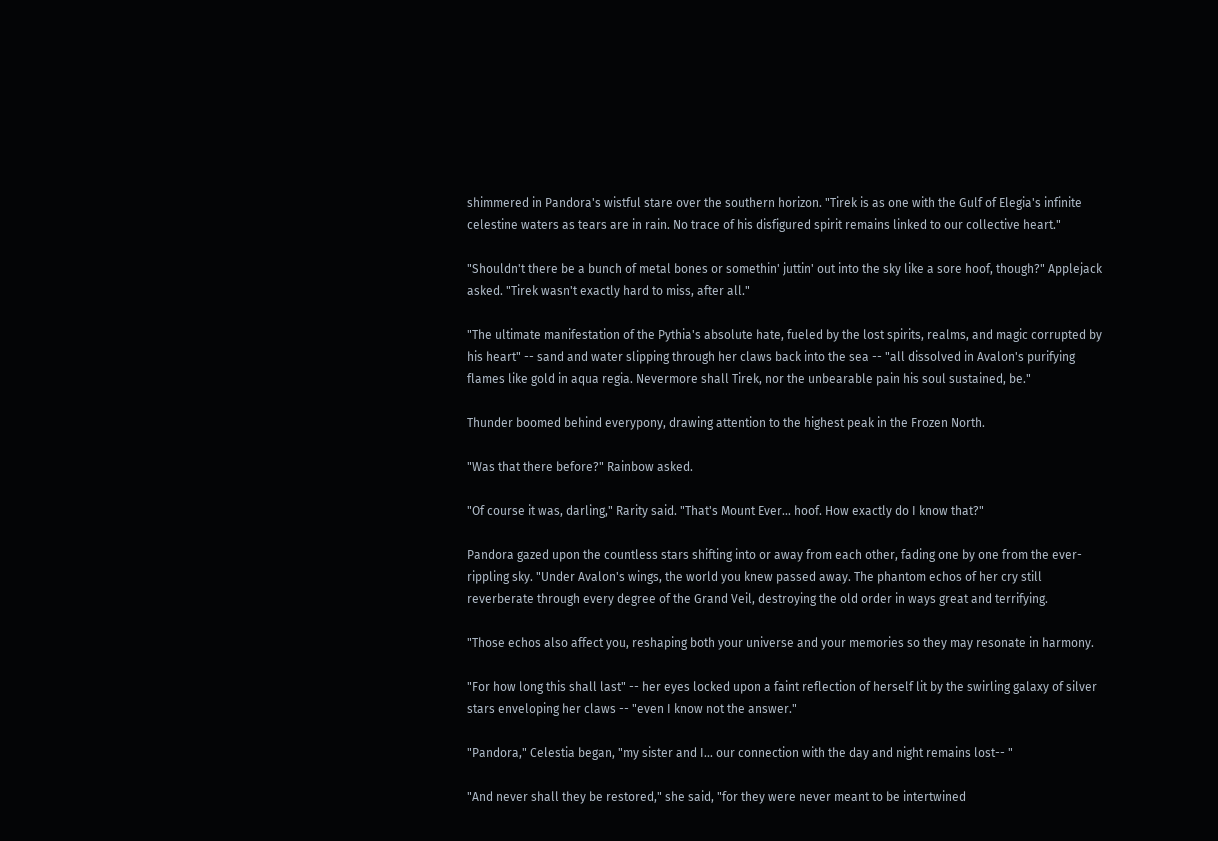shimmered in Pandora's wistful stare over the southern horizon. "Tirek is as one with the Gulf of Elegia's infinite celestine waters as tears are in rain. No trace of his disfigured spirit remains linked to our collective heart."

"Shouldn't there be a bunch of metal bones or somethin' juttin' out into the sky like a sore hoof, though?" Applejack asked. "Tirek wasn't exactly hard to miss, after all."

"The ultimate manifestation of the Pythia's absolute hate, fueled by the lost spirits, realms, and magic corrupted by his heart" -- sand and water slipping through her claws back into the sea -- "all dissolved in Avalon's purifying flames like gold in aqua regia. Nevermore shall Tirek, nor the unbearable pain his soul sustained, be."

Thunder boomed behind everypony, drawing attention to the highest peak in the Frozen North.

"Was that there before?" Rainbow asked.

"Of course it was, darling," Rarity said. "That's Mount Ever... hoof. How exactly do I know that?"

Pandora gazed upon the countless stars shifting into or away from each other, fading one by one from the ever-rippling sky. "Under Avalon's wings, the world you knew passed away. The phantom echos of her cry still reverberate through every degree of the Grand Veil, destroying the old order in ways great and terrifying.

"Those echos also affect you, reshaping both your universe and your memories so they may resonate in harmony.

"For how long this shall last" -- her eyes locked upon a faint reflection of herself lit by the swirling galaxy of silver stars enveloping her claws -- "even I know not the answer."

"Pandora," Celestia began, "my sister and I... our connection with the day and night remains lost-- "

"And never shall they be restored," she said, "for they were never meant to be intertwined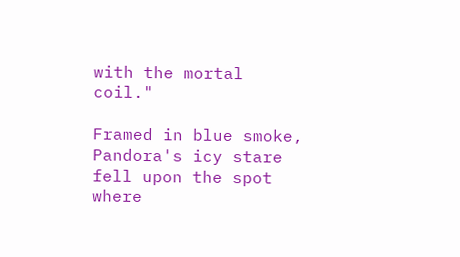with the mortal coil."

Framed in blue smoke, Pandora's icy stare fell upon the spot where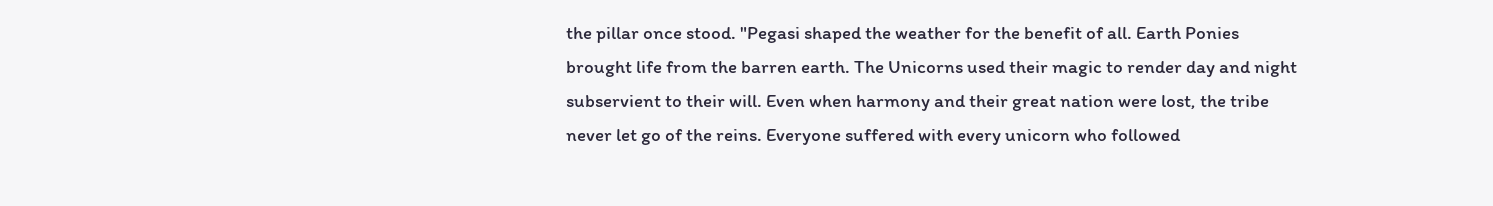the pillar once stood. "Pegasi shaped the weather for the benefit of all. Earth Ponies brought life from the barren earth. The Unicorns used their magic to render day and night subservient to their will. Even when harmony and their great nation were lost, the tribe never let go of the reins. Everyone suffered with every unicorn who followed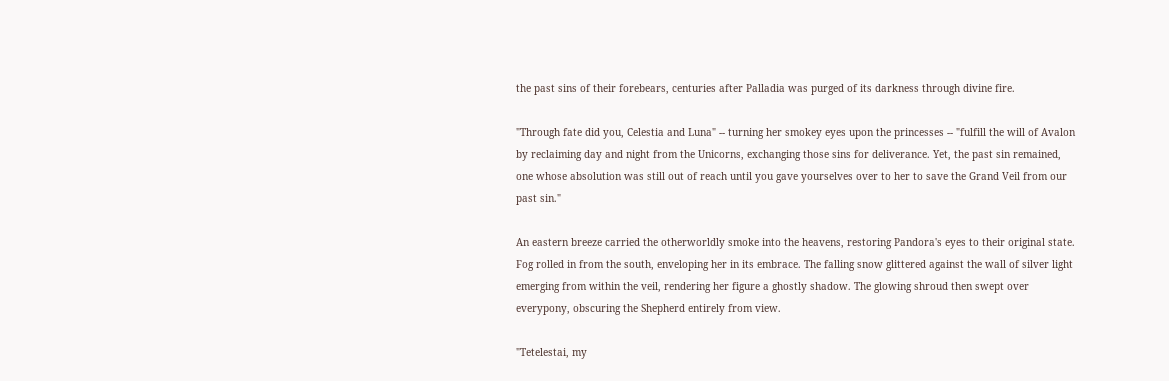the past sins of their forebears, centuries after Palladia was purged of its darkness through divine fire.

"Through fate did you, Celestia and Luna" -- turning her smokey eyes upon the princesses -- "fulfill the will of Avalon by reclaiming day and night from the Unicorns, exchanging those sins for deliverance. Yet, the past sin remained, one whose absolution was still out of reach until you gave yourselves over to her to save the Grand Veil from our past sin."

An eastern breeze carried the otherworldly smoke into the heavens, restoring Pandora's eyes to their original state. Fog rolled in from the south, enveloping her in its embrace. The falling snow glittered against the wall of silver light emerging from within the veil, rendering her figure a ghostly shadow. The glowing shroud then swept over everypony, obscuring the Shepherd entirely from view.

"Tetelestai, my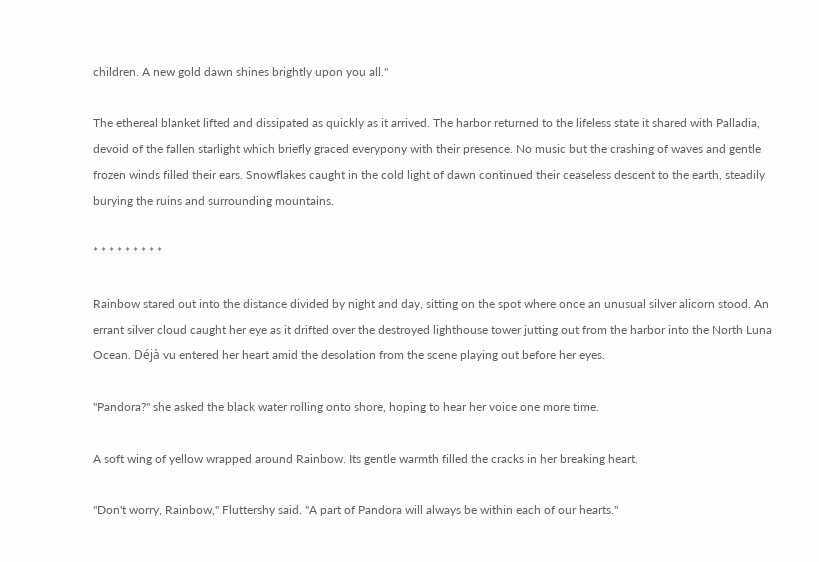children. A new gold dawn shines brightly upon you all."

The ethereal blanket lifted and dissipated as quickly as it arrived. The harbor returned to the lifeless state it shared with Palladia, devoid of the fallen starlight which briefly graced everypony with their presence. No music but the crashing of waves and gentle frozen winds filled their ears. Snowflakes caught in the cold light of dawn continued their ceaseless descent to the earth, steadily burying the ruins and surrounding mountains.

* * * * * * * * *

Rainbow stared out into the distance divided by night and day, sitting on the spot where once an unusual silver alicorn stood. An errant silver cloud caught her eye as it drifted over the destroyed lighthouse tower jutting out from the harbor into the North Luna Ocean. Déjà vu entered her heart amid the desolation from the scene playing out before her eyes.

"Pandora?" she asked the black water rolling onto shore, hoping to hear her voice one more time.

A soft wing of yellow wrapped around Rainbow. Its gentle warmth filled the cracks in her breaking heart.

"Don't worry, Rainbow," Fluttershy said. "A part of Pandora will always be within each of our hearts."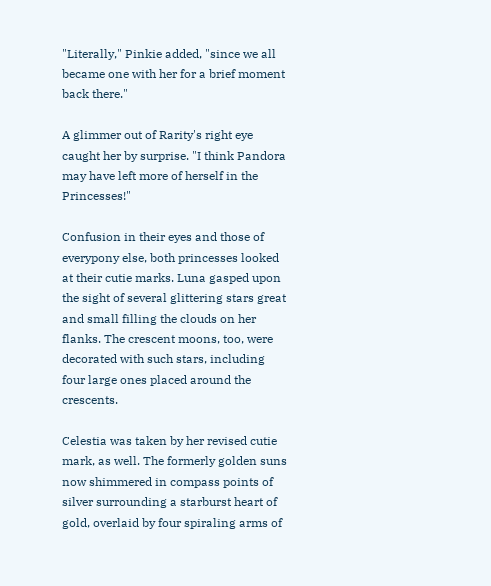"Literally," Pinkie added, "since we all became one with her for a brief moment back there."

A glimmer out of Rarity's right eye caught her by surprise. "I think Pandora may have left more of herself in the Princesses!"

Confusion in their eyes and those of everypony else, both princesses looked at their cutie marks. Luna gasped upon the sight of several glittering stars great and small filling the clouds on her flanks. The crescent moons, too, were decorated with such stars, including four large ones placed around the crescents.

Celestia was taken by her revised cutie mark, as well. The formerly golden suns now shimmered in compass points of silver surrounding a starburst heart of gold, overlaid by four spiraling arms of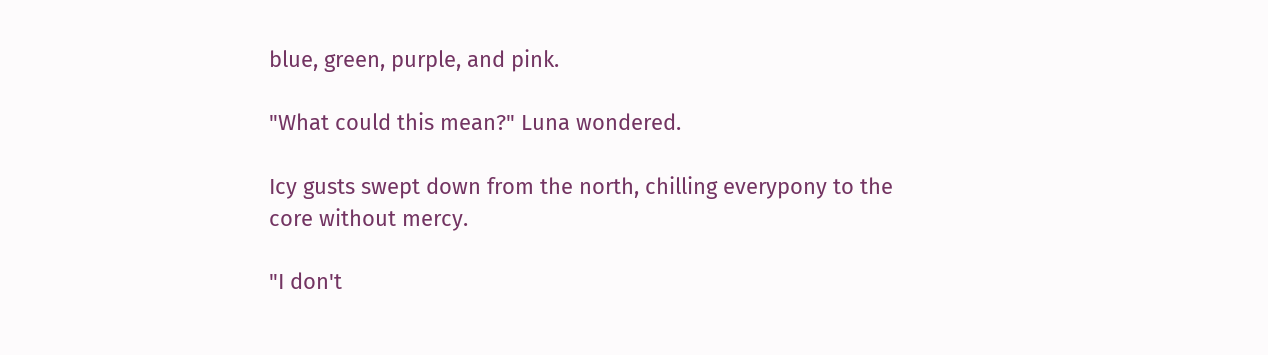blue, green, purple, and pink.

"What could this mean?" Luna wondered.

Icy gusts swept down from the north, chilling everypony to the core without mercy.

"I don't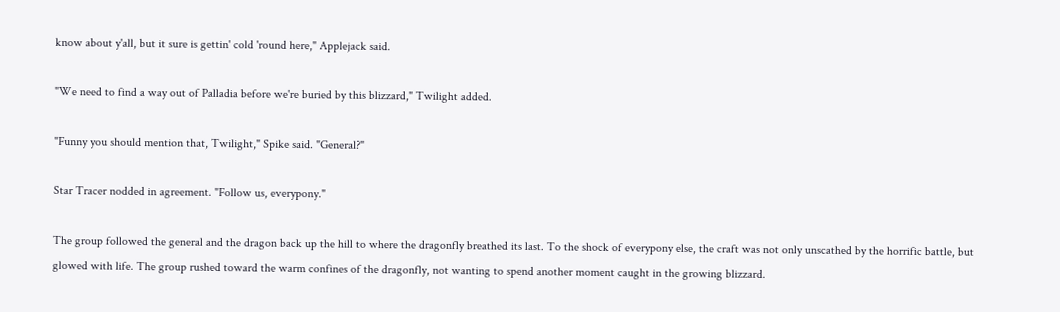know about y'all, but it sure is gettin' cold 'round here," Applejack said.

"We need to find a way out of Palladia before we're buried by this blizzard," Twilight added.

"Funny you should mention that, Twilight," Spike said. "General?"

Star Tracer nodded in agreement. "Follow us, everypony."

The group followed the general and the dragon back up the hill to where the dragonfly breathed its last. To the shock of everypony else, the craft was not only unscathed by the horrific battle, but glowed with life. The group rushed toward the warm confines of the dragonfly, not wanting to spend another moment caught in the growing blizzard.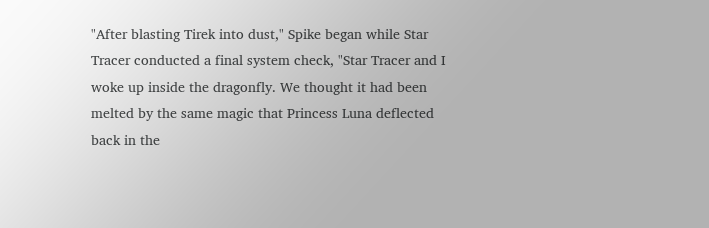"After blasting Tirek into dust," Spike began while Star Tracer conducted a final system check, "Star Tracer and I woke up inside the dragonfly. We thought it had been melted by the same magic that Princess Luna deflected back in the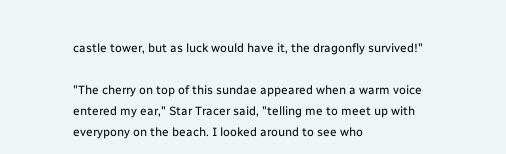castle tower, but as luck would have it, the dragonfly survived!"

"The cherry on top of this sundae appeared when a warm voice entered my ear," Star Tracer said, "telling me to meet up with everypony on the beach. I looked around to see who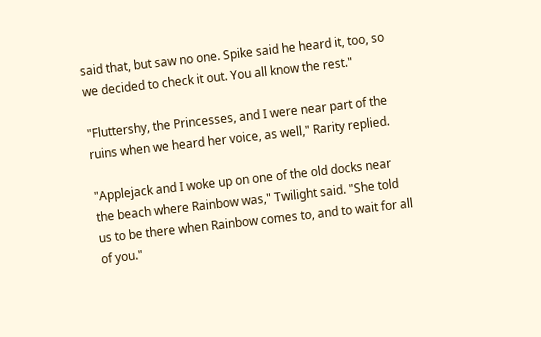said that, but saw no one. Spike said he heard it, too, so we decided to check it out. You all know the rest."

"Fluttershy, the Princesses, and I were near part of the ruins when we heard her voice, as well," Rarity replied.

"Applejack and I woke up on one of the old docks near the beach where Rainbow was," Twilight said. "She told us to be there when Rainbow comes to, and to wait for all of you."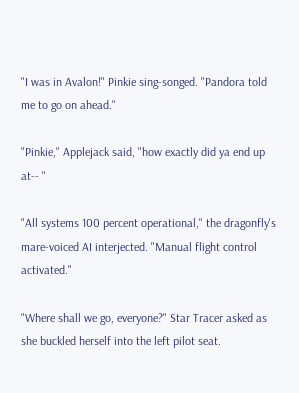"I was in Avalon!" Pinkie sing-songed. "Pandora told me to go on ahead."

"Pinkie," Applejack said, "how exactly did ya end up at-- "

"All systems 100 percent operational," the dragonfly's mare-voiced AI interjected. "Manual flight control activated."

"Where shall we go, everyone?" Star Tracer asked as she buckled herself into the left pilot seat.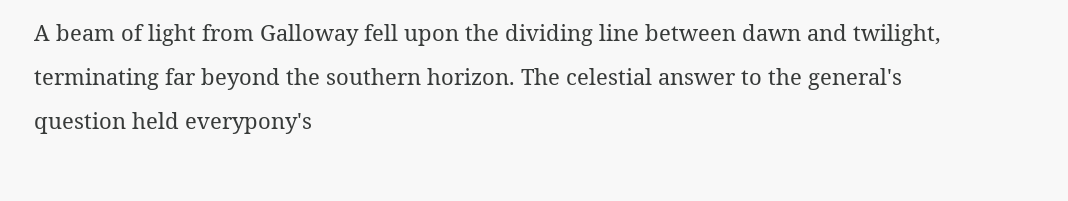A beam of light from Galloway fell upon the dividing line between dawn and twilight, terminating far beyond the southern horizon. The celestial answer to the general's question held everypony's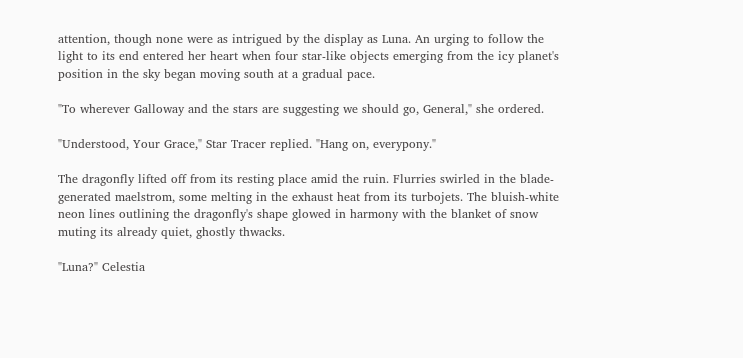attention, though none were as intrigued by the display as Luna. An urging to follow the light to its end entered her heart when four star-like objects emerging from the icy planet's position in the sky began moving south at a gradual pace.

"To wherever Galloway and the stars are suggesting we should go, General," she ordered.

"Understood, Your Grace," Star Tracer replied. "Hang on, everypony."

The dragonfly lifted off from its resting place amid the ruin. Flurries swirled in the blade-generated maelstrom, some melting in the exhaust heat from its turbojets. The bluish-white neon lines outlining the dragonfly's shape glowed in harmony with the blanket of snow muting its already quiet, ghostly thwacks.

"Luna?" Celestia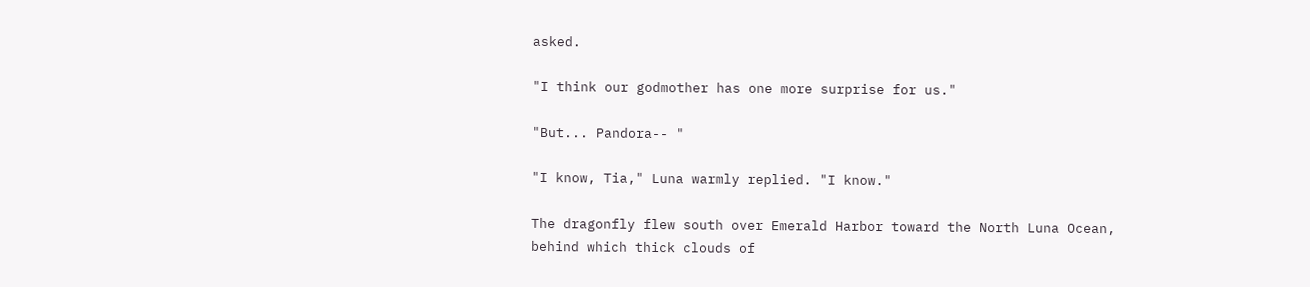asked.

"I think our godmother has one more surprise for us."

"But... Pandora-- "

"I know, Tia," Luna warmly replied. "I know."

The dragonfly flew south over Emerald Harbor toward the North Luna Ocean, behind which thick clouds of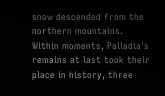snow descended from the northern mountains. Within moments, Palladia's remains at last took their place in history, three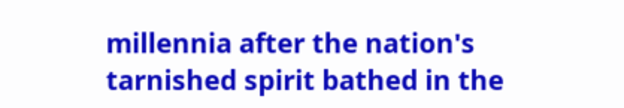millennia after the nation's tarnished spirit bathed in the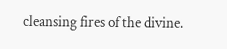cleansing fires of the divine.